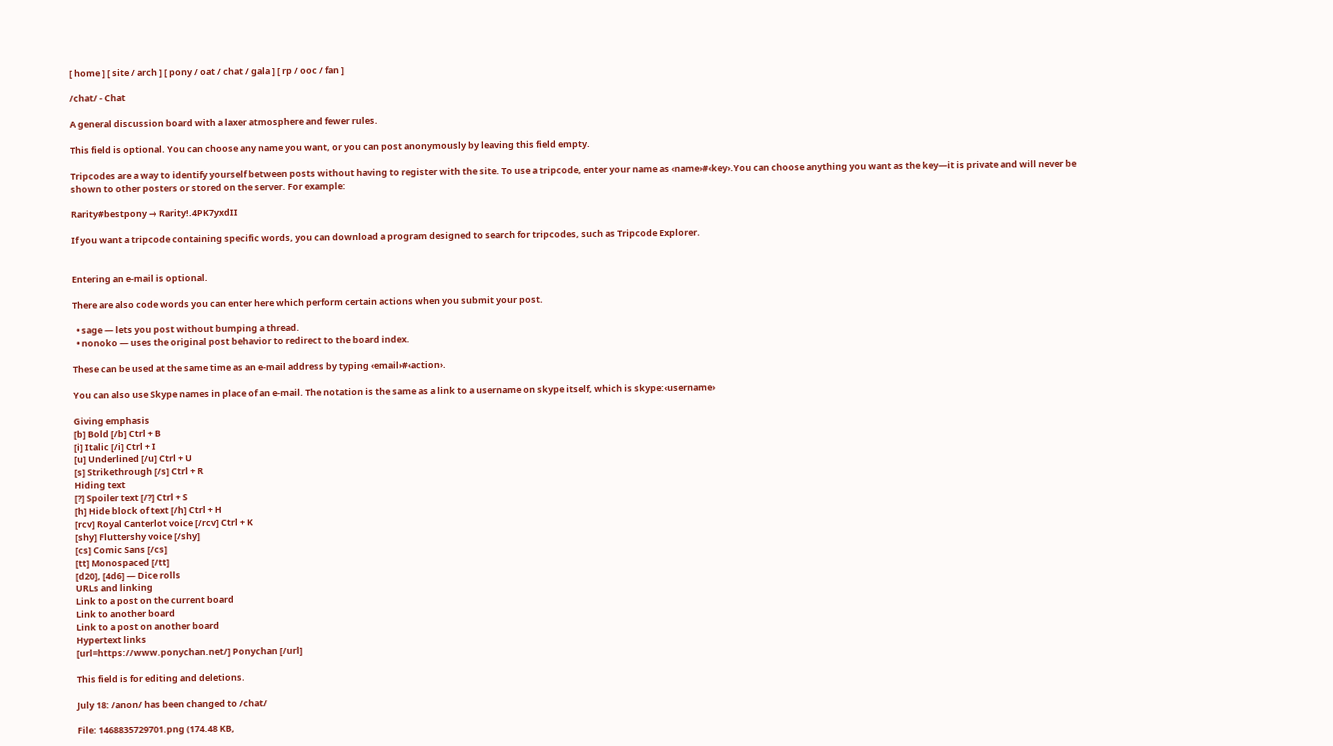[ home ] [ site / arch ] [ pony / oat / chat / gala ] [ rp / ooc / fan ]

/chat/ - Chat

A general discussion board with a laxer atmosphere and fewer rules.

This field is optional. You can choose any name you want, or you can post anonymously by leaving this field empty.

Tripcodes are a way to identify yourself between posts without having to register with the site. To use a tripcode, enter your name as ‹name›#‹key›.You can choose anything you want as the key—it is private and will never be shown to other posters or stored on the server. For example:

Rarity#bestpony → Rarity!.4PK7yxdII

If you want a tripcode containing specific words, you can download a program designed to search for tripcodes, such as Tripcode Explorer.


Entering an e-mail is optional.

There are also code words you can enter here which perform certain actions when you submit your post.

  • sage — lets you post without bumping a thread.
  • nonoko — uses the original post behavior to redirect to the board index.

These can be used at the same time as an e-mail address by typing ‹email›#‹action›.

You can also use Skype names in place of an e-mail. The notation is the same as a link to a username on skype itself, which is skype:‹username›

Giving emphasis
[b] Bold [/b] Ctrl + B
[i] Italic [/i] Ctrl + I
[u] Underlined [/u] Ctrl + U
[s] Strikethrough [/s] Ctrl + R
Hiding text
[?] Spoiler text [/?] Ctrl + S
[h] Hide block of text [/h] Ctrl + H
[rcv] Royal Canterlot voice [/rcv] Ctrl + K
[shy] Fluttershy voice [/shy]
[cs] Comic Sans [/cs]
[tt] Monospaced [/tt]
[d20], [4d6] — Dice rolls
URLs and linking
Link to a post on the current board
Link to another board
Link to a post on another board
Hypertext links
[url=https://www.ponychan.net/] Ponychan [/url]

This field is for editing and deletions.

July 18: /anon/ has been changed to /chat/

File: 1468835729701.png (174.48 KB,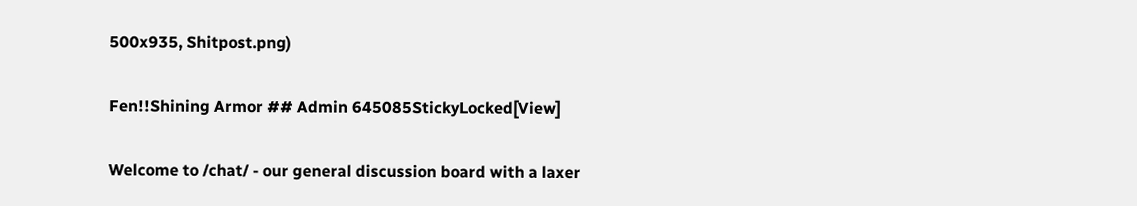500x935, Shitpost.png)

Fen!!Shining Armor ## Admin 645085StickyLocked[View]

Welcome to /chat/ - our general discussion board with a laxer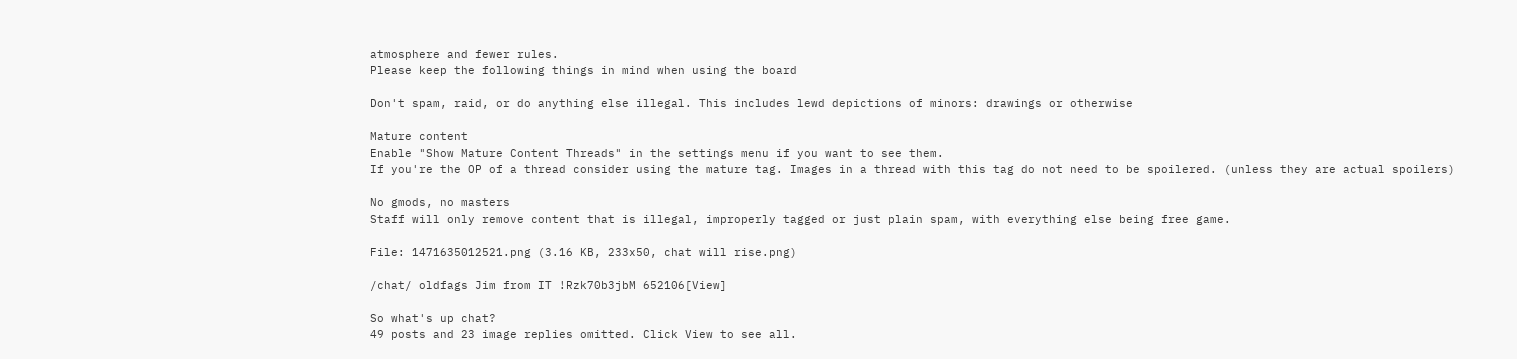atmosphere and fewer rules.
Please keep the following things in mind when using the board

Don't spam, raid, or do anything else illegal. This includes lewd depictions of minors: drawings or otherwise

Mature content
Enable "Show Mature Content Threads" in the settings menu if you want to see them.
If you're the OP of a thread consider using the mature tag. Images in a thread with this tag do not need to be spoilered. (unless they are actual spoilers)

No gmods, no masters
Staff will only remove content that is illegal, improperly tagged or just plain spam, with everything else being free game.

File: 1471635012521.png (3.16 KB, 233x50, chat will rise.png)

/chat/ oldfags Jim from IT !Rzk70b3jbM 652106[View]

So what's up chat?
49 posts and 23 image replies omitted. Click View to see all.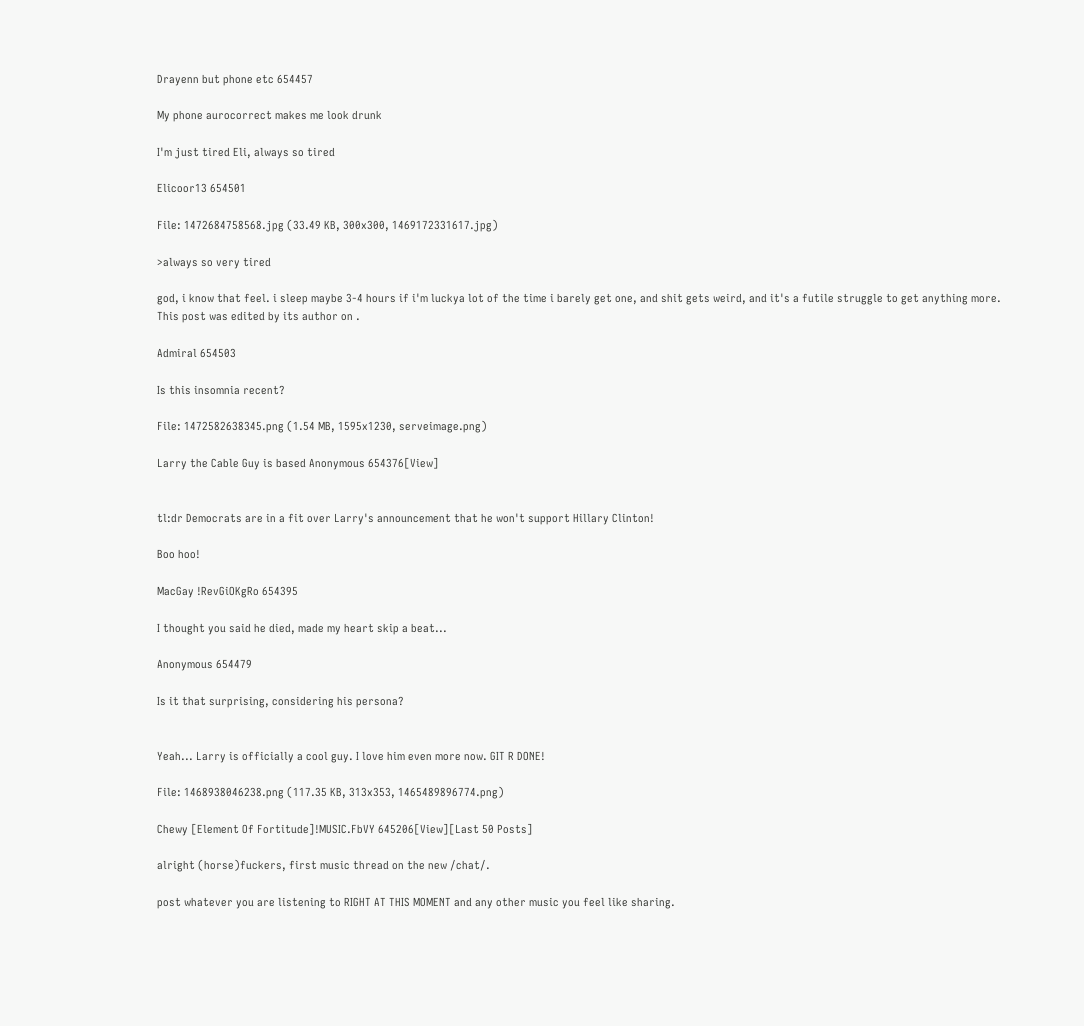Drayenn but phone etc 654457

My phone aurocorrect makes me look drunk

I'm just tired Eli, always so tired

Elicoor13 654501

File: 1472684758568.jpg (33.49 KB, 300x300, 1469172331617.jpg)

>always so very tired

god, i know that feel. i sleep maybe 3-4 hours if i'm luckya lot of the time i barely get one, and shit gets weird, and it's a futile struggle to get anything more.
This post was edited by its author on .

Admiral 654503

Is this insomnia recent?

File: 1472582638345.png (1.54 MB, 1595x1230, serveimage.png)

Larry the Cable Guy is based Anonymous 654376[View]


tl:dr Democrats are in a fit over Larry's announcement that he won't support Hillary Clinton!

Boo hoo!

MacGay !RevGiOKgRo 654395

I thought you said he died, made my heart skip a beat...

Anonymous 654479

Is it that surprising, considering his persona?


Yeah... Larry is officially a cool guy. I love him even more now. GIT R DONE!

File: 1468938046238.png (117.35 KB, 313x353, 1465489896774.png)

Chewy [Element Of Fortitude]!MUSIC.FbVY 645206[View][Last 50 Posts]

alright (horse)fuckers, first music thread on the new /chat/.

post whatever you are listening to RIGHT AT THIS MOMENT and any other music you feel like sharing.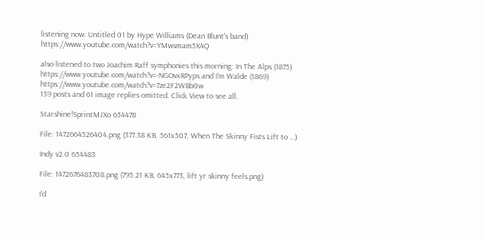listening now: Untitled 01 by Hype Williams (Dean Blunt's band) https://www.youtube.com/watch?v=YMwsmam5X4Q

also listened to two Joachim Raff symphonies this morning: In The Alps (1875) https://www.youtube.com/watch?v=-NGOvxRPyps and I'm Walde (1869) https://www.youtube.com/watch?v=7ze2F2WBb0w
139 posts and 61 image replies omitted. Click View to see all.

Starshine!SprintMJXo 654478

File: 1472664526404.png (377.38 KB, 561x507, When The Skinny Fists Lift to …)

Indy v2.0 654483

File: 1472676483708.png (795.21 KB, 645x773, lift yr skinny feels.png)

I'd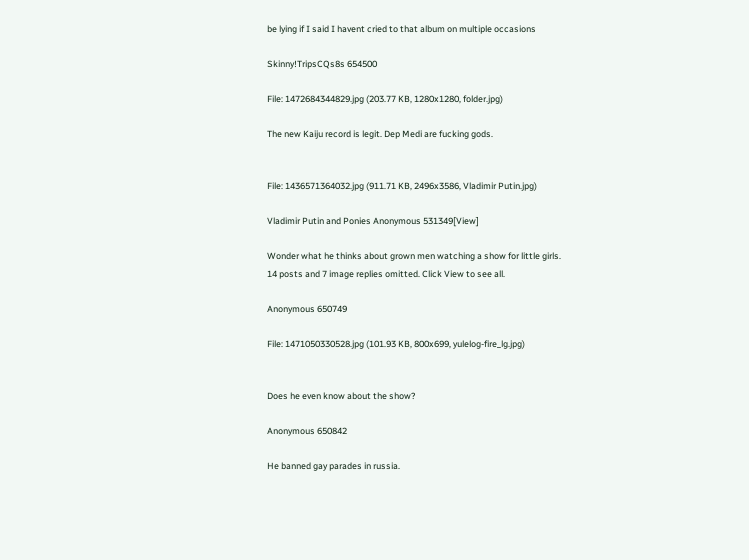be lying if I said I havent cried to that album on multiple occasions

Skinny!TripsCQs8s 654500

File: 1472684344829.jpg (203.77 KB, 1280x1280, folder.jpg)

The new Kaiju record is legit. Dep Medi are fucking gods.


File: 1436571364032.jpg (911.71 KB, 2496x3586, Vladimir Putin.jpg)

Vladimir Putin and Ponies Anonymous 531349[View]

Wonder what he thinks about grown men watching a show for little girls.
14 posts and 7 image replies omitted. Click View to see all.

Anonymous 650749

File: 1471050330528.jpg (101.93 KB, 800x699, yulelog-fire_lg.jpg)


Does he even know about the show?

Anonymous 650842

He banned gay parades in russia.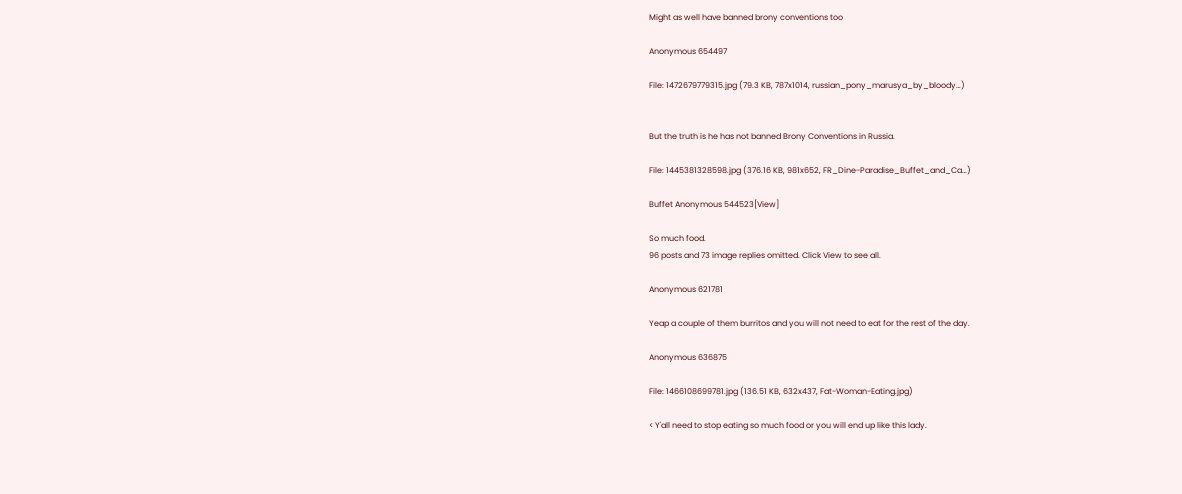Might as well have banned brony conventions too

Anonymous 654497

File: 1472679779315.jpg (79.3 KB, 787x1014, russian_pony_marusya_by_bloody…)


But the truth is he has not banned Brony Conventions in Russia.

File: 1445381328598.jpg (376.16 KB, 981x652, FR_Dine-Paradise_Buffet_and_Ca…)

Buffet Anonymous 544523[View]

So much food.
96 posts and 73 image replies omitted. Click View to see all.

Anonymous 621781

Yeap a couple of them burritos and you will not need to eat for the rest of the day.

Anonymous 636875

File: 1466108699781.jpg (136.51 KB, 632x437, Fat-Woman-Eating.jpg)

< Y'all need to stop eating so much food or you will end up like this lady.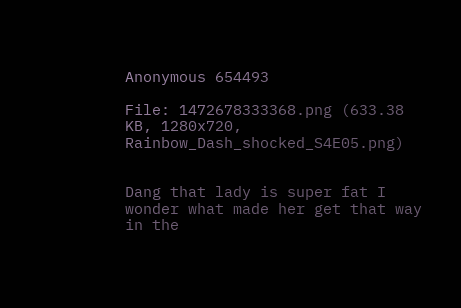Anonymous 654493

File: 1472678333368.png (633.38 KB, 1280x720, Rainbow_Dash_shocked_S4E05.png)


Dang that lady is super fat I wonder what made her get that way in the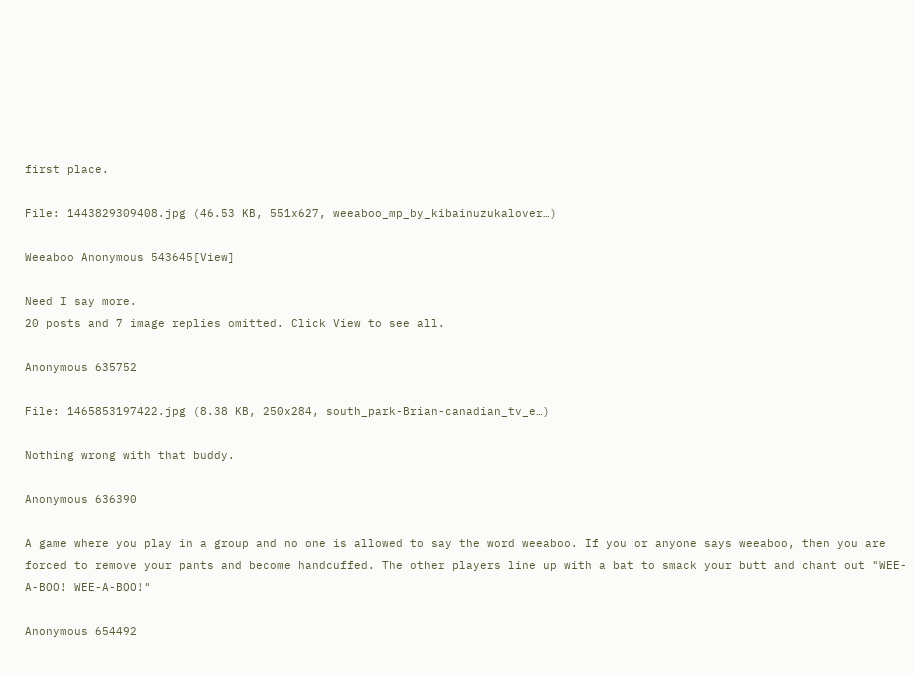first place.

File: 1443829309408.jpg (46.53 KB, 551x627, weeaboo_mp_by_kibainuzukalover…)

Weeaboo Anonymous 543645[View]

Need I say more.
20 posts and 7 image replies omitted. Click View to see all.

Anonymous 635752

File: 1465853197422.jpg (8.38 KB, 250x284, south_park-Brian-canadian_tv_e…)

Nothing wrong with that buddy.

Anonymous 636390

A game where you play in a group and no one is allowed to say the word weeaboo. If you or anyone says weeaboo, then you are forced to remove your pants and become handcuffed. The other players line up with a bat to smack your butt and chant out "WEE-A-BOO! WEE-A-BOO!"

Anonymous 654492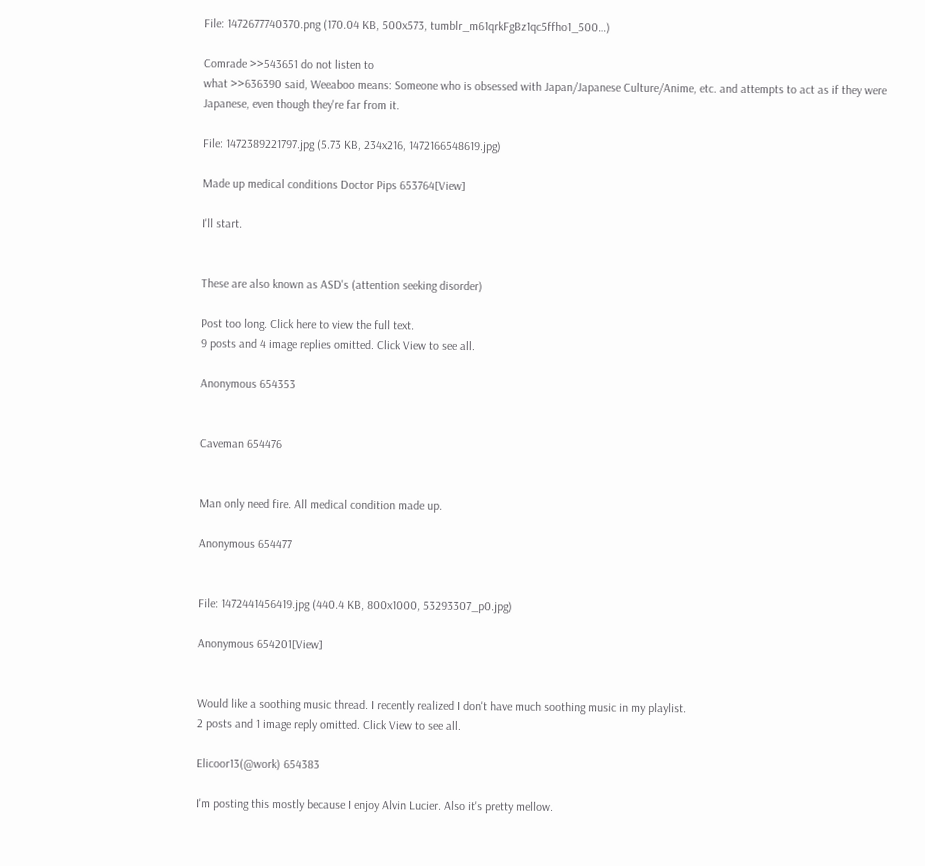File: 1472677740370.png (170.04 KB, 500x573, tumblr_m61qrkFgBz1qc5ffho1_500…)

Comrade >>543651 do not listen to
what >>636390 said, Weeaboo means: Someone who is obsessed with Japan/Japanese Culture/Anime, etc. and attempts to act as if they were Japanese, even though they're far from it.

File: 1472389221797.jpg (5.73 KB, 234x216, 1472166548619.jpg)

Made up medical conditions Doctor Pips 653764[View]

I'll start.


These are also known as ASD's (attention seeking disorder)

Post too long. Click here to view the full text.
9 posts and 4 image replies omitted. Click View to see all.

Anonymous 654353


Caveman 654476


Man only need fire. All medical condition made up.

Anonymous 654477


File: 1472441456419.jpg (440.4 KB, 800x1000, 53293307_p0.jpg)

Anonymous 654201[View]


Would like a soothing music thread. I recently realized I don't have much soothing music in my playlist.
2 posts and 1 image reply omitted. Click View to see all.

Elicoor13(@work) 654383

I'm posting this mostly because I enjoy Alvin Lucier. Also it's pretty mellow.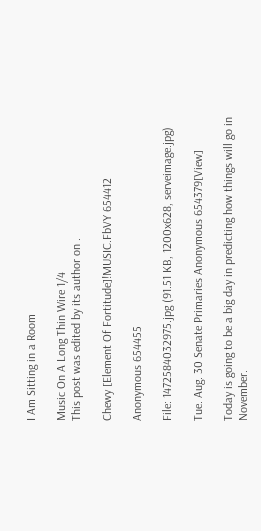I Am Sitting in a Room

Music On A Long Thin Wire 1/4
This post was edited by its author on .

Chewy [Element Of Fortitude]!MUSIC.FbVY 654412

Anonymous 654455

File: 1472584032975.jpg (91.51 KB, 1200x628, serveimage.jpg)

Tue. Aug. 30 Senate Primaries Anonymous 654379[View]

Today is going to be a big day in predicting how things will go in November.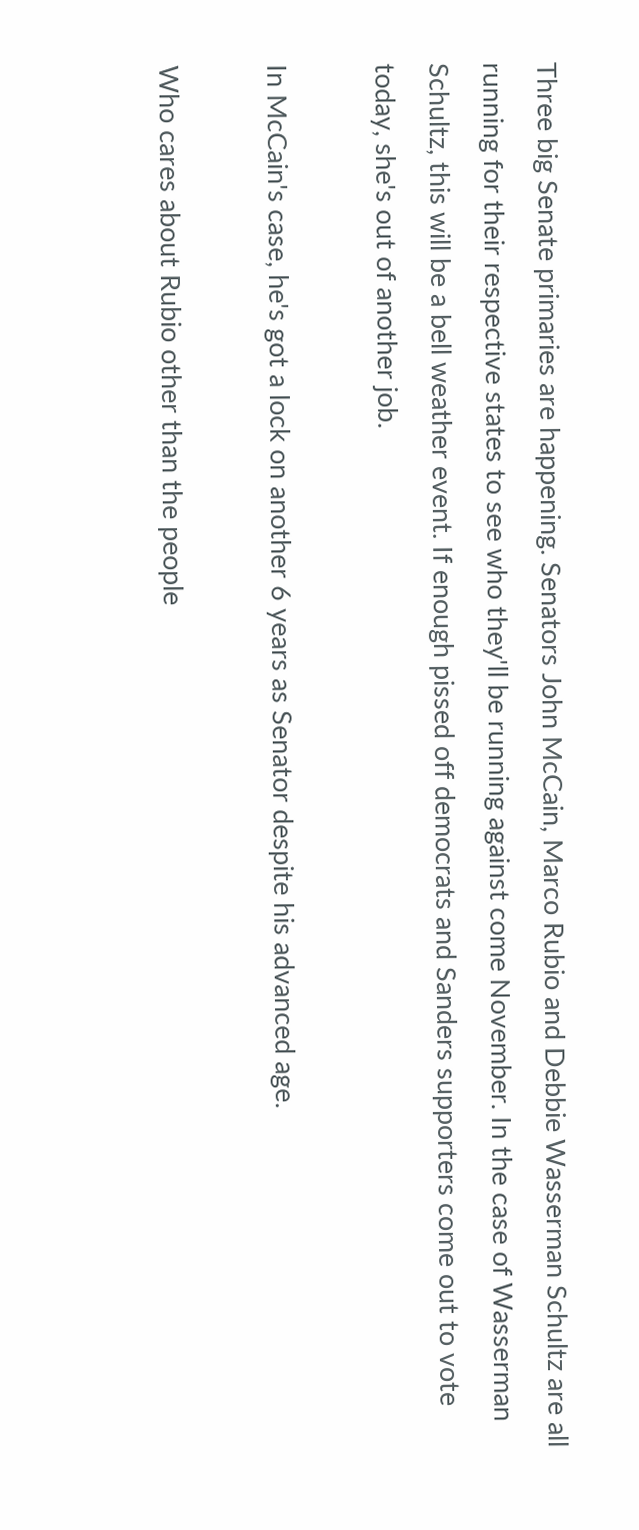Three big Senate primaries are happening. Senators John McCain, Marco Rubio and Debbie Wasserman Schultz are all running for their respective states to see who they'll be running against come November. In the case of Wasserman Schultz, this will be a bell weather event. If enough pissed off democrats and Sanders supporters come out to vote today, she's out of another job.

In McCain's case, he's got a lock on another 6 years as Senator despite his advanced age.

Who cares about Rubio other than the people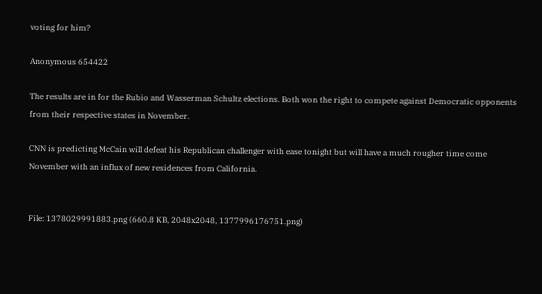voting for him?

Anonymous 654422

The results are in for the Rubio and Wasserman Schultz elections. Both won the right to compete against Democratic opponents from their respective states in November.

CNN is predicting McCain will defeat his Republican challenger with ease tonight but will have a much rougher time come November with an influx of new residences from California.


File: 1378029991883.png (660.8 KB, 2048x2048, 1377996176751.png)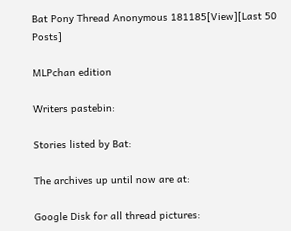Bat Pony Thread Anonymous 181185[View][Last 50 Posts]

MLPchan edition

Writers pastebin:

Stories listed by Bat:

The archives up until now are at:

Google Disk for all thread pictures: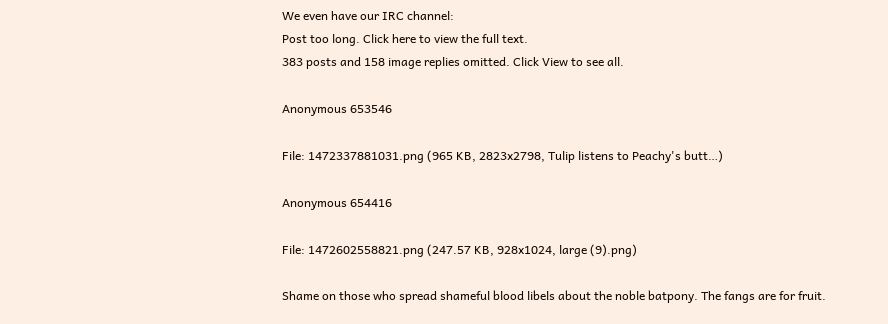We even have our IRC channel:
Post too long. Click here to view the full text.
383 posts and 158 image replies omitted. Click View to see all.

Anonymous 653546

File: 1472337881031.png (965 KB, 2823x2798, Tulip listens to Peachy's butt…)

Anonymous 654416

File: 1472602558821.png (247.57 KB, 928x1024, large (9).png)

Shame on those who spread shameful blood libels about the noble batpony. The fangs are for fruit.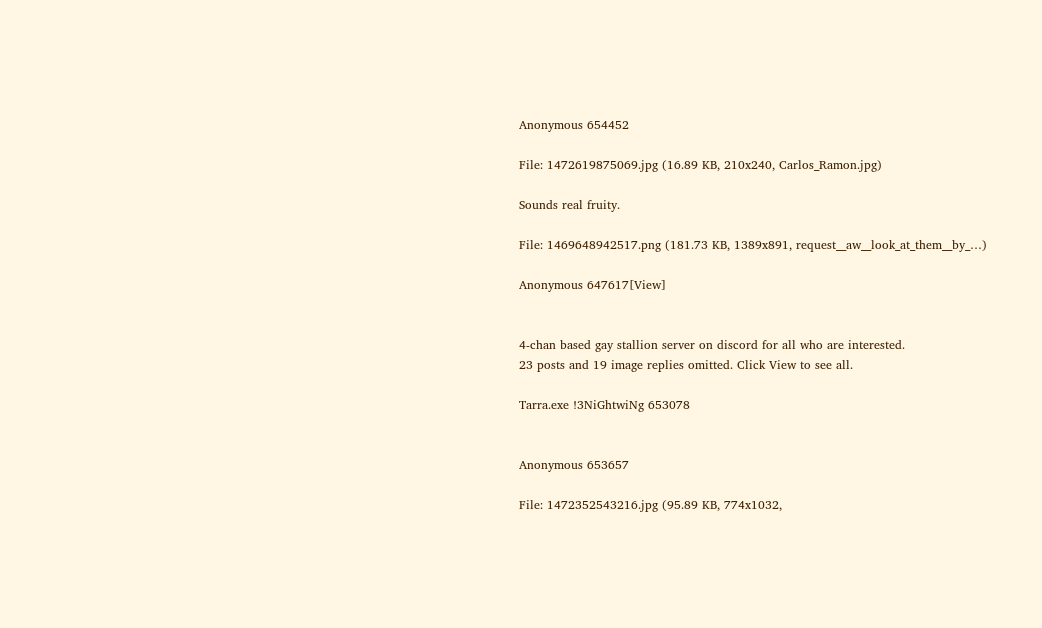Anonymous 654452

File: 1472619875069.jpg (16.89 KB, 210x240, Carlos_Ramon.jpg)

Sounds real fruity.

File: 1469648942517.png (181.73 KB, 1389x891, request__aw__look_at_them__by_…)

Anonymous 647617[View]


4-chan based gay stallion server on discord for all who are interested.
23 posts and 19 image replies omitted. Click View to see all.

Tarra.exe !3NiGhtwiNg 653078


Anonymous 653657

File: 1472352543216.jpg (95.89 KB, 774x1032,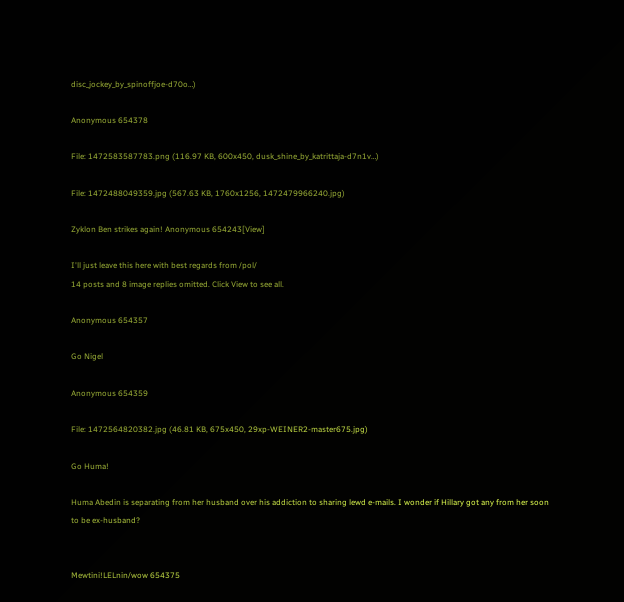disc_jockey_by_spinoffjoe-d70o…)

Anonymous 654378

File: 1472583587783.png (116.97 KB, 600x450, dusk_shine_by_katrittaja-d7n1v…)

File: 1472488049359.jpg (567.63 KB, 1760x1256, 1472479966240.jpg)

Zyklon Ben strikes again! Anonymous 654243[View]

I'll just leave this here with best regards from /pol/
14 posts and 8 image replies omitted. Click View to see all.

Anonymous 654357

Go Nigel

Anonymous 654359

File: 1472564820382.jpg (46.81 KB, 675x450, 29xp-WEINER2-master675.jpg)

Go Huma!

Huma Abedin is separating from her husband over his addiction to sharing lewd e-mails. I wonder if Hillary got any from her soon to be ex-husband?


Mewtini!LELnin/wow 654375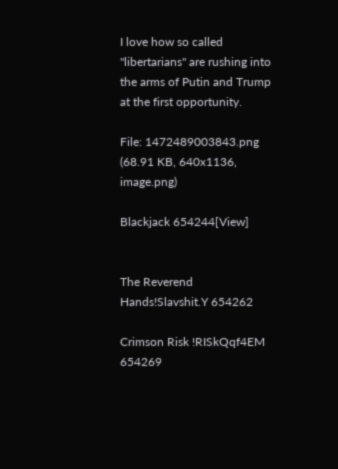I love how so called "libertarians" are rushing into the arms of Putin and Trump at the first opportunity.

File: 1472489003843.png (68.91 KB, 640x1136, image.png)

Blackjack 654244[View]


The Reverend Hands!Slavshit.Y 654262

Crimson Risk !RISkQqf4EM 654269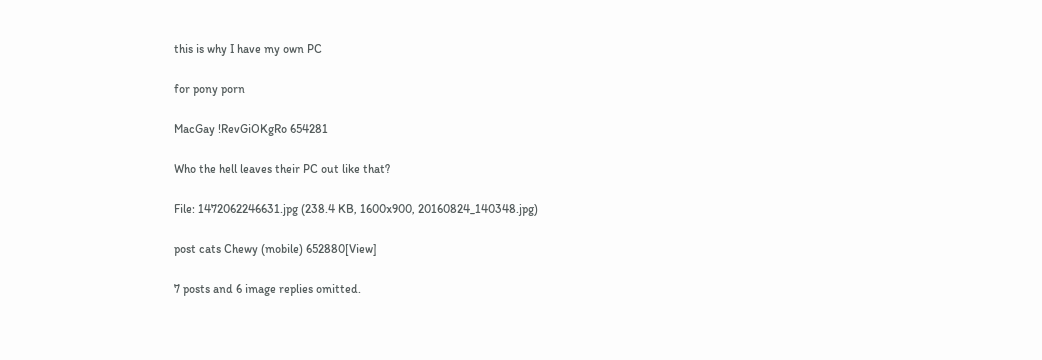this is why I have my own PC

for pony porn

MacGay !RevGiOKgRo 654281

Who the hell leaves their PC out like that?

File: 1472062246631.jpg (238.4 KB, 1600x900, 20160824_140348.jpg)

post cats Chewy (mobile) 652880[View]

7 posts and 6 image replies omitted.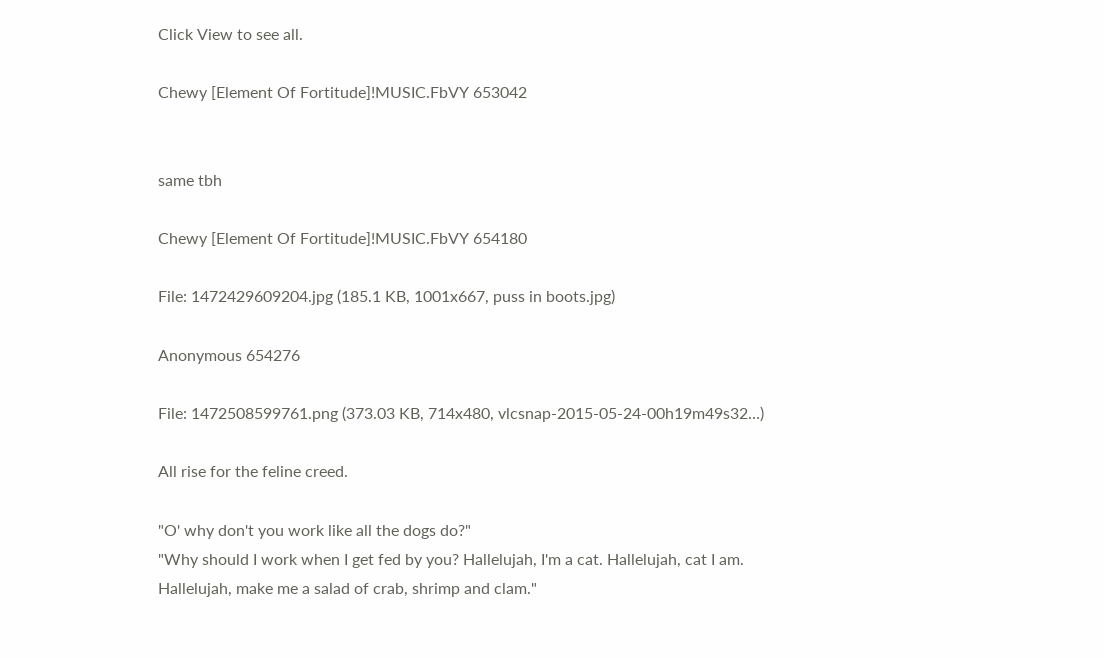Click View to see all.

Chewy [Element Of Fortitude]!MUSIC.FbVY 653042


same tbh

Chewy [Element Of Fortitude]!MUSIC.FbVY 654180

File: 1472429609204.jpg (185.1 KB, 1001x667, puss in boots.jpg)

Anonymous 654276

File: 1472508599761.png (373.03 KB, 714x480, vlcsnap-2015-05-24-00h19m49s32…)

All rise for the feline creed.

"O' why don't you work like all the dogs do?"
"Why should I work when I get fed by you? Hallelujah, I'm a cat. Hallelujah, cat I am. Hallelujah, make me a salad of crab, shrimp and clam."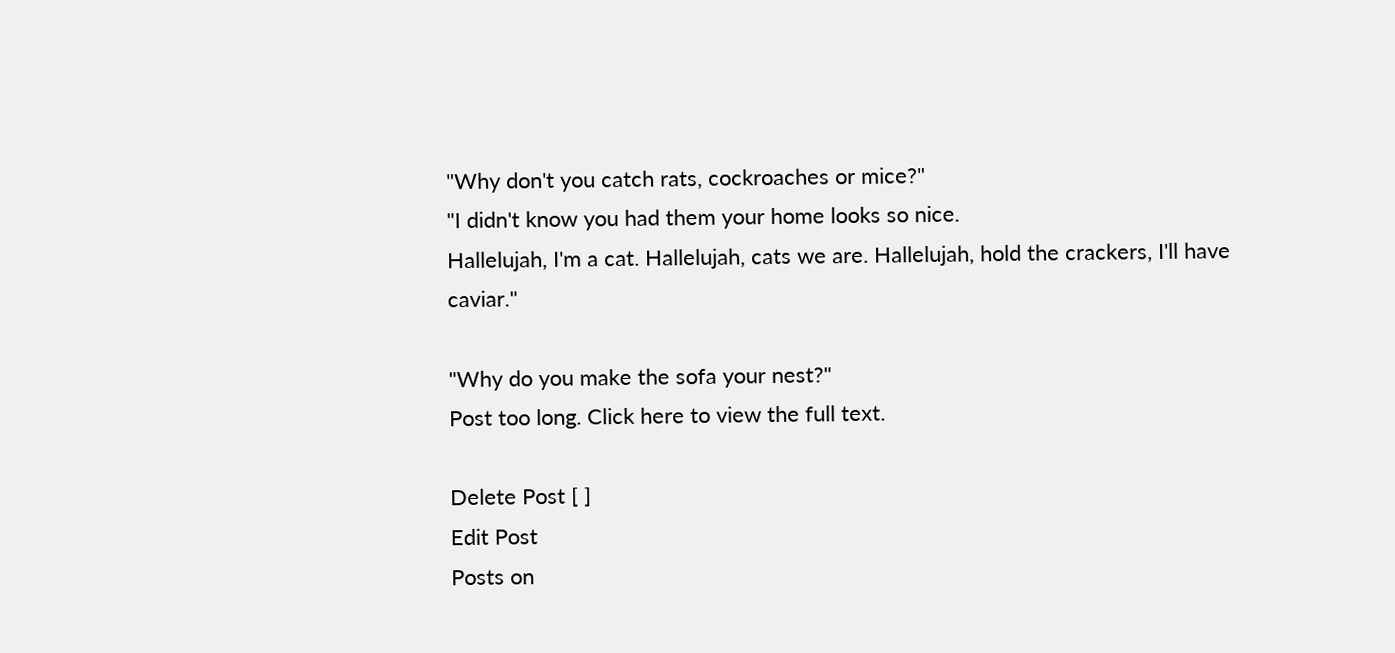"Why don't you catch rats, cockroaches or mice?"
"I didn't know you had them your home looks so nice.
Hallelujah, I'm a cat. Hallelujah, cats we are. Hallelujah, hold the crackers, I'll have caviar."

"Why do you make the sofa your nest?"
Post too long. Click here to view the full text.

Delete Post [ ]
Edit Post
Posts on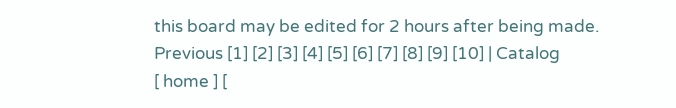this board may be edited for 2 hours after being made.
Previous [1] [2] [3] [4] [5] [6] [7] [8] [9] [10] | Catalog
[ home ] [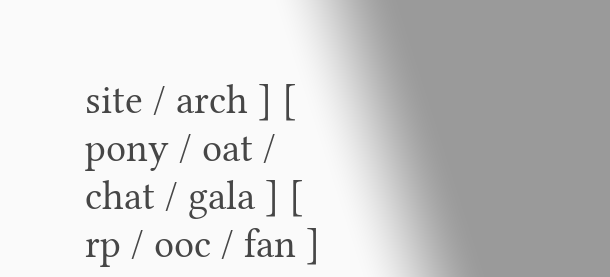site / arch ] [ pony / oat / chat / gala ] [ rp / ooc / fan ]